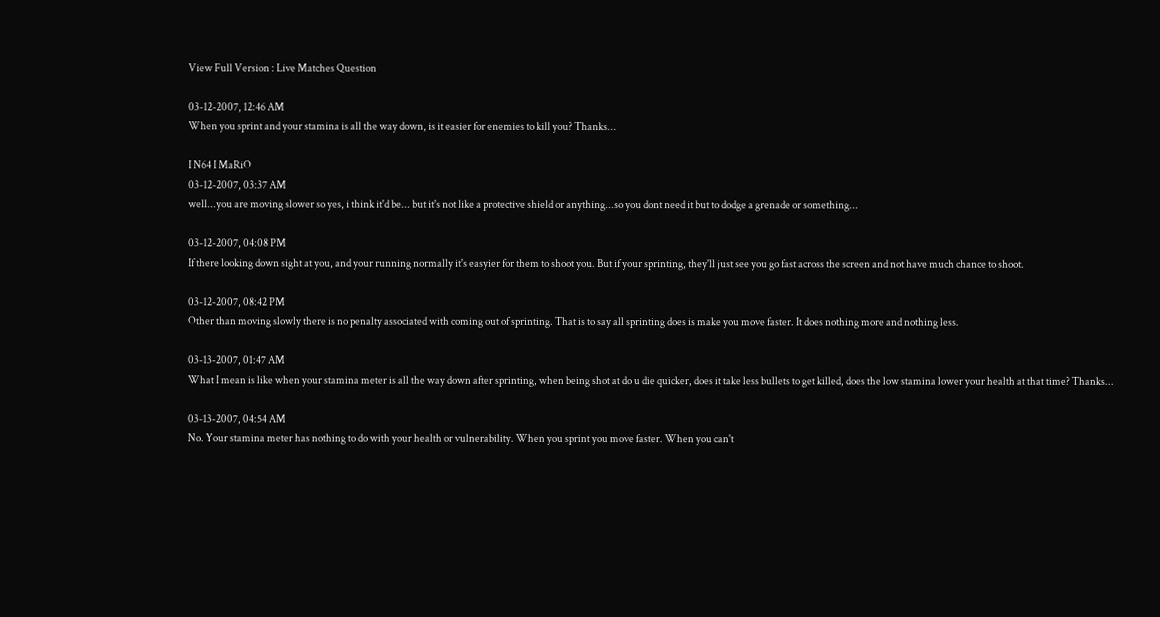View Full Version : Live Matches Question

03-12-2007, 12:46 AM
When you sprint and your stamina is all the way down, is it easier for enemies to kill you? Thanks...

I N64 I MaRiO
03-12-2007, 03:37 AM
well...you are moving slower so yes, i think it'd be... but it's not like a protective shield or anything...so you dont need it but to dodge a grenade or something...

03-12-2007, 04:08 PM
If there looking down sight at you, and your running normally it's easyier for them to shoot you. But if your sprinting, they'll just see you go fast across the screen and not have much chance to shoot.

03-12-2007, 08:42 PM
Other than moving slowly there is no penalty associated with coming out of sprinting. That is to say all sprinting does is make you move faster. It does nothing more and nothing less.

03-13-2007, 01:47 AM
What I mean is like when your stamina meter is all the way down after sprinting, when being shot at do u die quicker, does it take less bullets to get killed, does the low stamina lower your health at that time? Thanks...

03-13-2007, 04:54 AM
No. Your stamina meter has nothing to do with your health or vulnerability. When you sprint you move faster. When you can't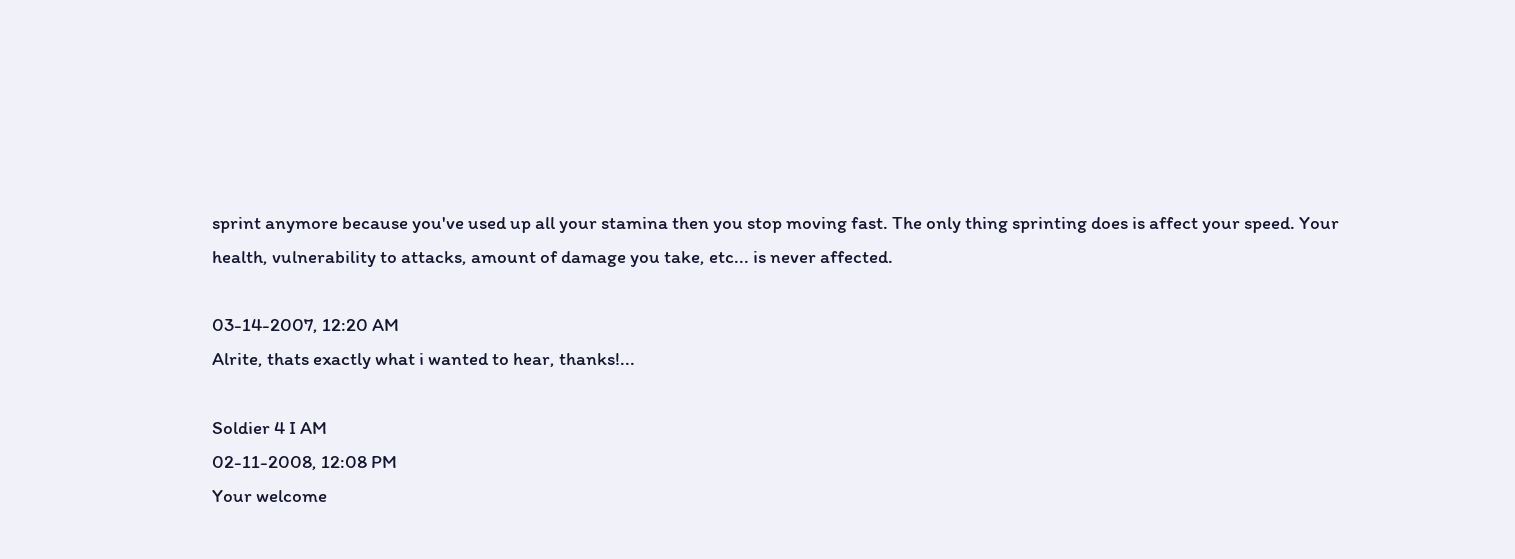sprint anymore because you've used up all your stamina then you stop moving fast. The only thing sprinting does is affect your speed. Your health, vulnerability to attacks, amount of damage you take, etc... is never affected.

03-14-2007, 12:20 AM
Alrite, thats exactly what i wanted to hear, thanks!...

Soldier 4 I AM
02-11-2008, 12:08 PM
Your welcome